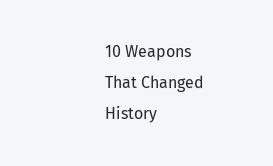10 Weapons That Changed History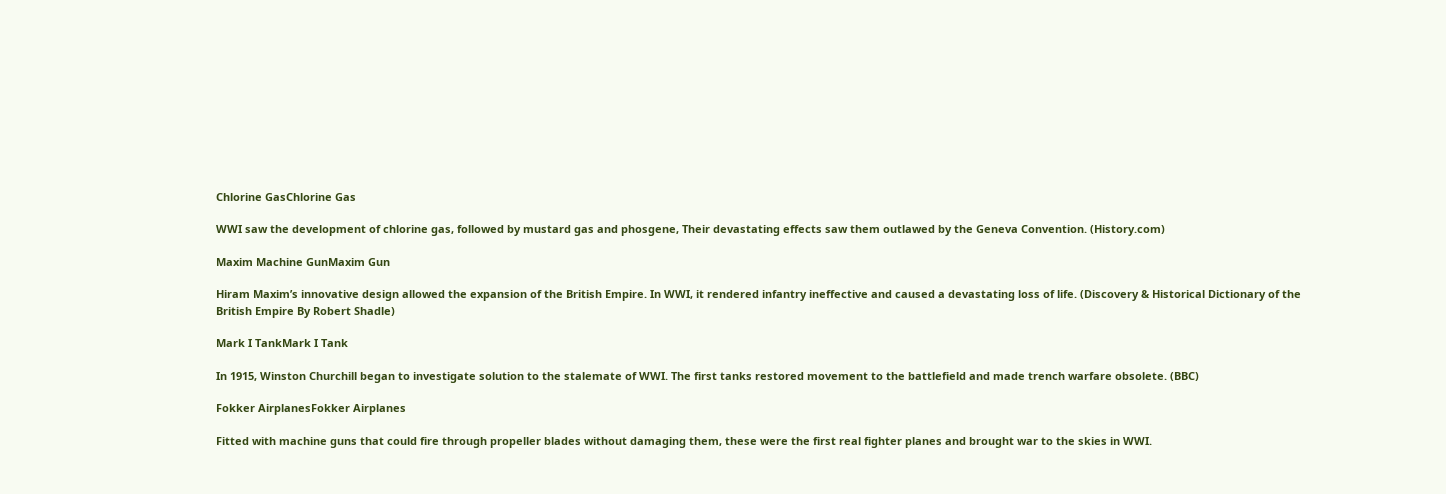Chlorine GasChlorine Gas

WWI saw the development of chlorine gas, followed by mustard gas and phosgene, Their devastating effects saw them outlawed by the Geneva Convention. (History.com)

Maxim Machine GunMaxim Gun

Hiram Maxim’s innovative design allowed the expansion of the British Empire. In WWI, it rendered infantry ineffective and caused a devastating loss of life. (Discovery & Historical Dictionary of the British Empire By Robert Shadle)

Mark I TankMark I Tank

In 1915, Winston Churchill began to investigate solution to the stalemate of WWI. The first tanks restored movement to the battlefield and made trench warfare obsolete. (BBC)

Fokker AirplanesFokker Airplanes

Fitted with machine guns that could fire through propeller blades without damaging them, these were the first real fighter planes and brought war to the skies in WWI.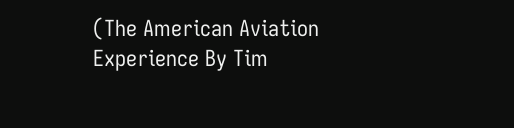(The American Aviation Experience By Tim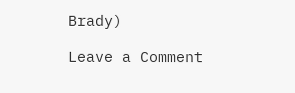Brady)

Leave a Comment